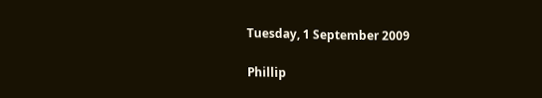Tuesday, 1 September 2009

Phillip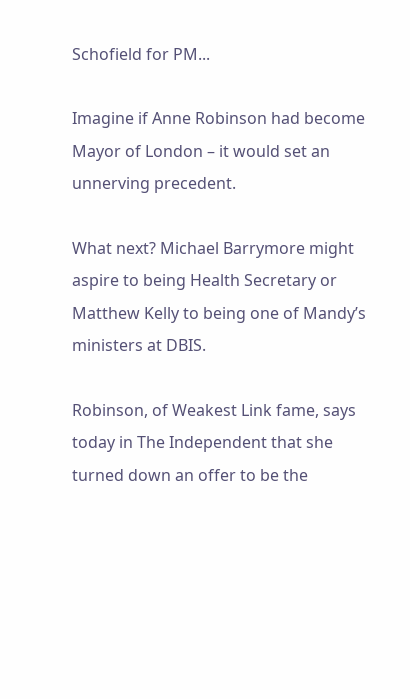Schofield for PM...

Imagine if Anne Robinson had become Mayor of London – it would set an unnerving precedent.

What next? Michael Barrymore might aspire to being Health Secretary or Matthew Kelly to being one of Mandy’s ministers at DBIS.

Robinson, of Weakest Link fame, says today in The Independent that she turned down an offer to be the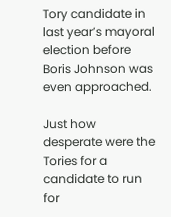Tory candidate in last year’s mayoral election before Boris Johnson was even approached.

Just how desperate were the Tories for a candidate to run for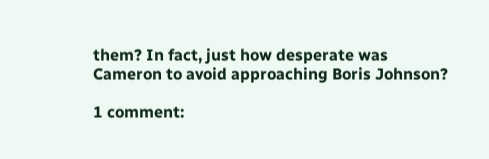them? In fact, just how desperate was Cameron to avoid approaching Boris Johnson?

1 comment: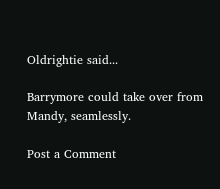Oldrightie said...

Barrymore could take over from Mandy, seamlessly.

Post a Comment